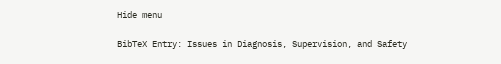Hide menu

BibTeX Entry: Issues in Diagnosis, Supervision, and Safety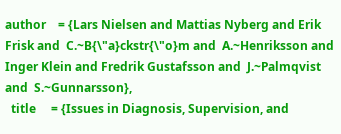author    = {Lars Nielsen and Mattias Nyberg and Erik Frisk and  C.~B{\"a}ckstr{\"o}m and  A.~Henriksson and Inger Klein and Fredrik Gustafsson and  J.~Palmqvist and  S.~Gunnarsson},
  title     = {Issues in Diagnosis, Supervision, and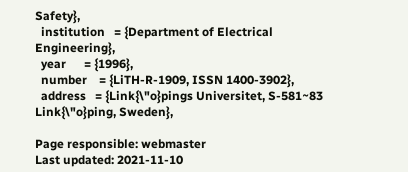Safety},
  institution   = {Department of Electrical Engineering},
  year      = {1996},
  number    = {LiTH-R-1909, ISSN 1400-3902},
  address   = {Link{\"o}pings Universitet, S-581~83 Link{\"o}ping, Sweden},

Page responsible: webmaster
Last updated: 2021-11-10